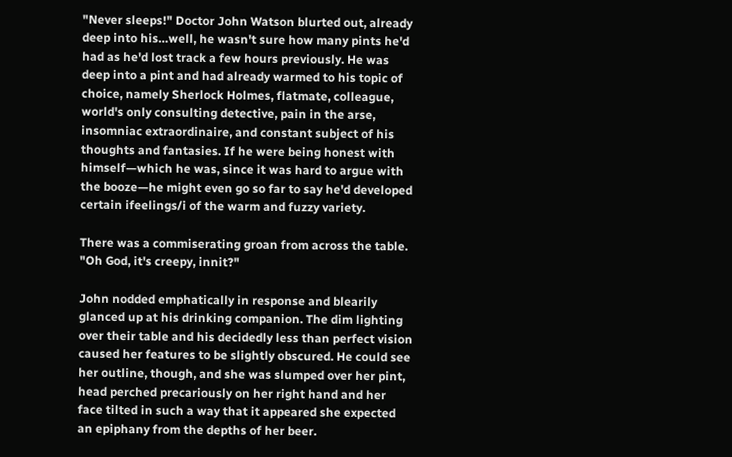"Never sleeps!" Doctor John Watson blurted out, already deep into his…well, he wasn't sure how many pints he'd had as he'd lost track a few hours previously. He was deep into a pint and had already warmed to his topic of choice, namely Sherlock Holmes, flatmate, colleague, world's only consulting detective, pain in the arse, insomniac extraordinaire, and constant subject of his thoughts and fantasies. If he were being honest with himself—which he was, since it was hard to argue with the booze—he might even go so far to say he'd developed certain ifeelings/i of the warm and fuzzy variety.

There was a commiserating groan from across the table. "Oh God, it's creepy, innit?"

John nodded emphatically in response and blearily glanced up at his drinking companion. The dim lighting over their table and his decidedly less than perfect vision caused her features to be slightly obscured. He could see her outline, though, and she was slumped over her pint, head perched precariously on her right hand and her face tilted in such a way that it appeared she expected an epiphany from the depths of her beer.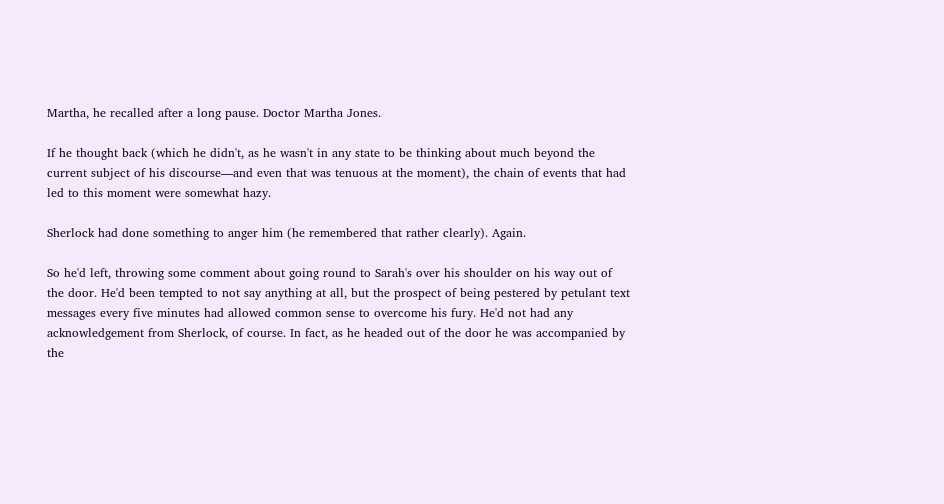Martha, he recalled after a long pause. Doctor Martha Jones.

If he thought back (which he didn't, as he wasn't in any state to be thinking about much beyond the current subject of his discourse—and even that was tenuous at the moment), the chain of events that had led to this moment were somewhat hazy.

Sherlock had done something to anger him (he remembered that rather clearly). Again.

So he'd left, throwing some comment about going round to Sarah's over his shoulder on his way out of the door. He'd been tempted to not say anything at all, but the prospect of being pestered by petulant text messages every five minutes had allowed common sense to overcome his fury. He'd not had any acknowledgement from Sherlock, of course. In fact, as he headed out of the door he was accompanied by the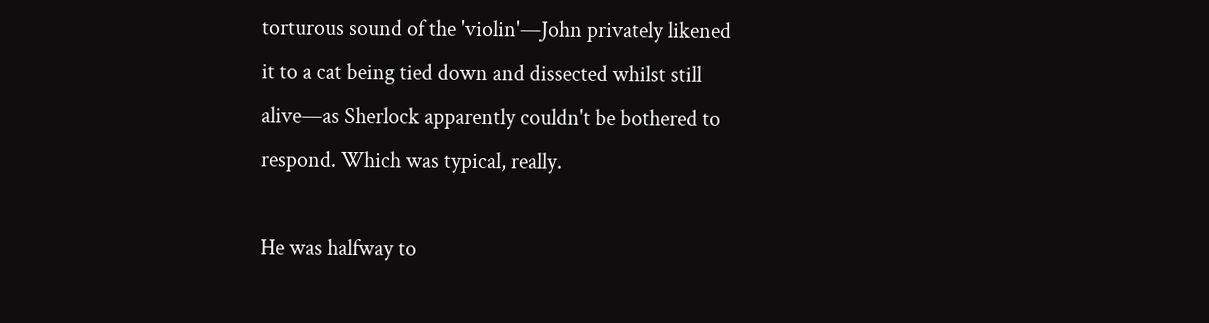torturous sound of the 'violin'—John privately likened it to a cat being tied down and dissected whilst still alive—as Sherlock apparently couldn't be bothered to respond. Which was typical, really.

He was halfway to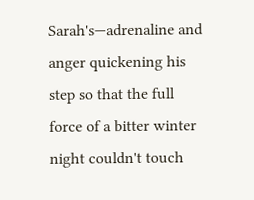Sarah's—adrenaline and anger quickening his step so that the full force of a bitter winter night couldn't touch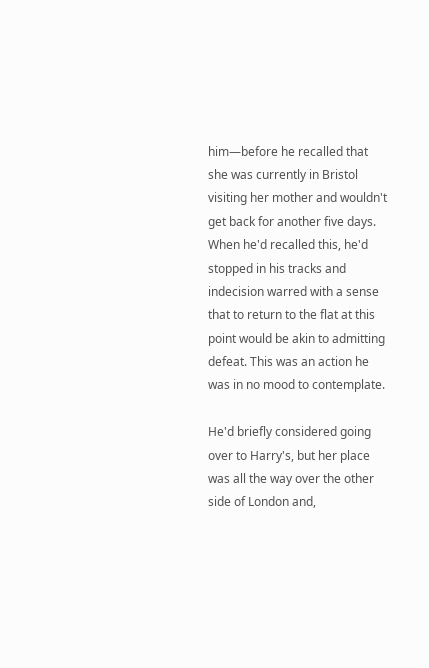him—before he recalled that she was currently in Bristol visiting her mother and wouldn't get back for another five days. When he'd recalled this, he'd stopped in his tracks and indecision warred with a sense that to return to the flat at this point would be akin to admitting defeat. This was an action he was in no mood to contemplate.

He'd briefly considered going over to Harry's, but her place was all the way over the other side of London and,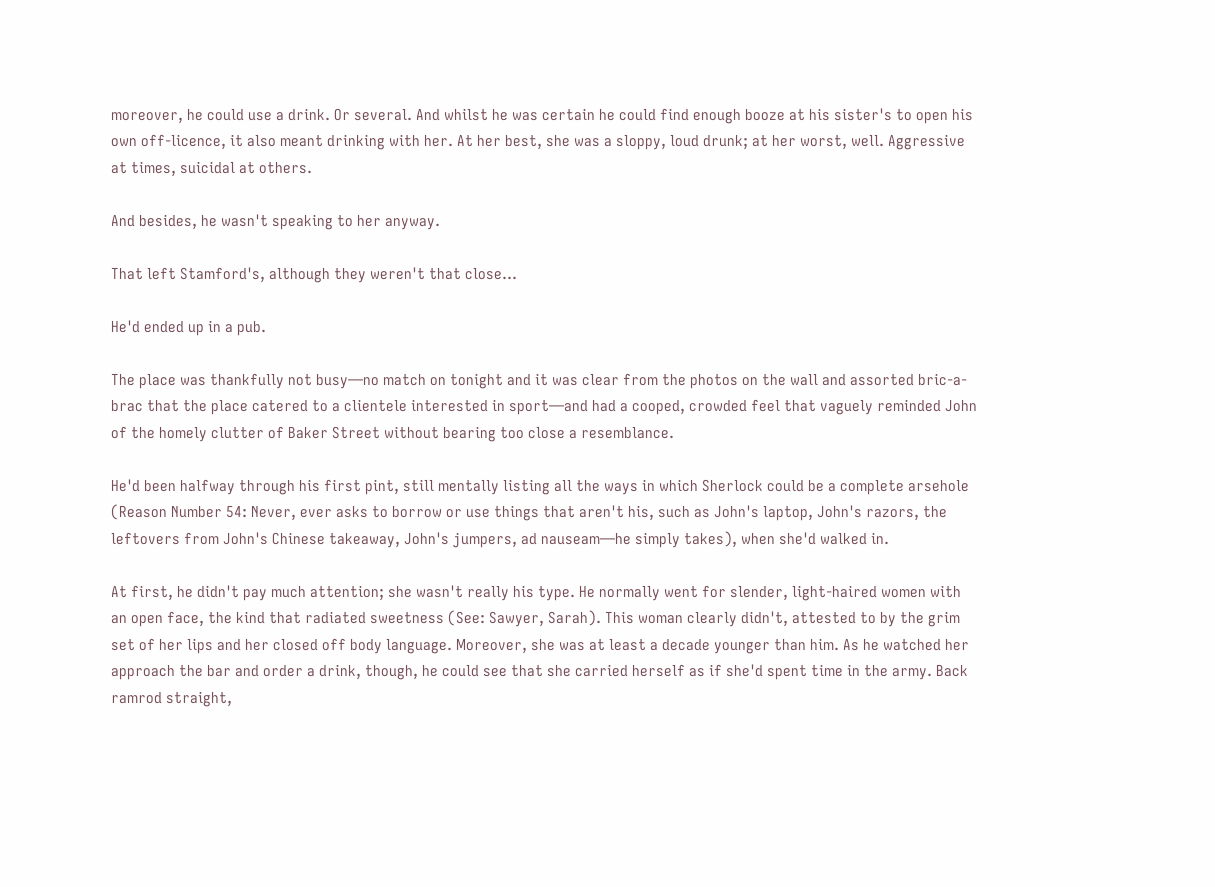moreover, he could use a drink. Or several. And whilst he was certain he could find enough booze at his sister's to open his own off-licence, it also meant drinking with her. At her best, she was a sloppy, loud drunk; at her worst, well. Aggressive at times, suicidal at others.

And besides, he wasn't speaking to her anyway.

That left Stamford's, although they weren't that close…

He'd ended up in a pub.

The place was thankfully not busy—no match on tonight and it was clear from the photos on the wall and assorted bric-a-brac that the place catered to a clientele interested in sport—and had a cooped, crowded feel that vaguely reminded John of the homely clutter of Baker Street without bearing too close a resemblance.

He'd been halfway through his first pint, still mentally listing all the ways in which Sherlock could be a complete arsehole (Reason Number 54: Never, ever asks to borrow or use things that aren't his, such as John's laptop, John's razors, the leftovers from John's Chinese takeaway, John's jumpers, ad nauseam—he simply takes), when she'd walked in.

At first, he didn't pay much attention; she wasn't really his type. He normally went for slender, light-haired women with an open face, the kind that radiated sweetness (See: Sawyer, Sarah). This woman clearly didn't, attested to by the grim set of her lips and her closed off body language. Moreover, she was at least a decade younger than him. As he watched her approach the bar and order a drink, though, he could see that she carried herself as if she'd spent time in the army. Back ramrod straight,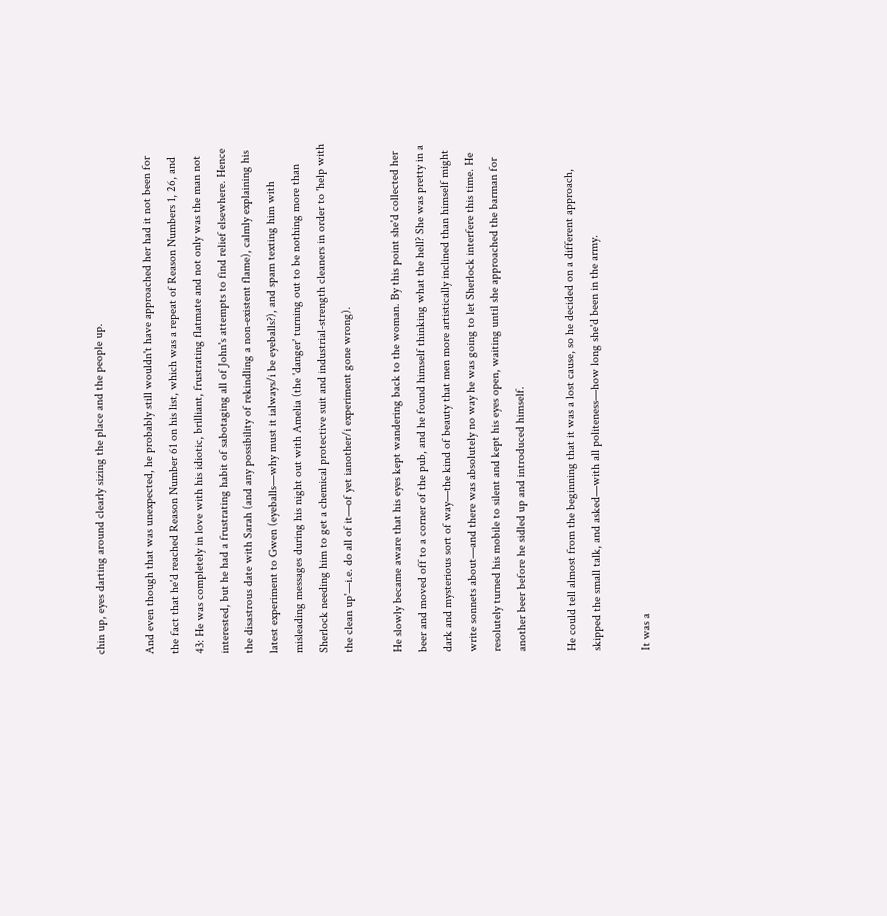chin up, eyes darting around clearly sizing the place and the people up.

And even though that was unexpected, he probably still wouldn't have approached her had it not been for the fact that he'd reached Reason Number 61 on his list, which was a repeat of Reason Numbers 1, 26, and 43: He was completely in love with his idiotic, brilliant, frustrating flatmate and not only was the man not interested, but he had a frustrating habit of sabotaging all of John's attempts to find relief elsewhere. Hence the disastrous date with Sarah (and any possibility of rekindling a non-existent flame), calmly explaining his latest experiment to Gwen (eyeballs—why must it ialways/i be eyeballs?), and spam texting him with misleading messages during his night out with Amelia (the 'danger' turning out to be nothing more than Sherlock needing him to get a chemical protective suit and industrial-strength cleaners in order to 'help with the clean up'—i.e. do all of it—of yet ianother/i experiment gone wrong).

He slowly became aware that his eyes kept wandering back to the woman. By this point she'd collected her beer and moved off to a corner of the pub, and he found himself thinking what the hell? She was pretty in a dark and mysterious sort of way—the kind of beauty that men more artistically inclined than himself might write sonnets about—and there was absolutely no way he was going to let Sherlock interfere this time. He resolutely turned his mobile to silent and kept his eyes open, waiting until she approached the barman for another beer before he sidled up and introduced himself.

He could tell almost from the beginning that it was a lost cause, so he decided on a different approach, skipped the small talk, and asked—with all politeness—how long she'd been in the army.

It was a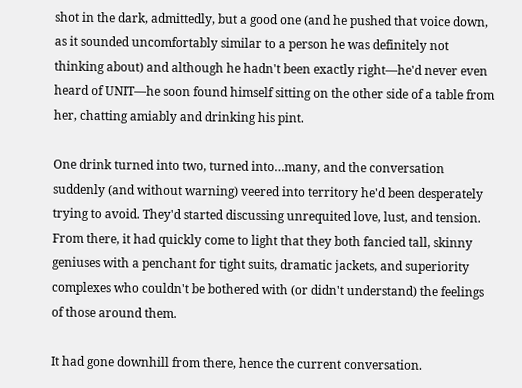shot in the dark, admittedly, but a good one (and he pushed that voice down, as it sounded uncomfortably similar to a person he was definitely not thinking about) and although he hadn't been exactly right—he'd never even heard of UNIT—he soon found himself sitting on the other side of a table from her, chatting amiably and drinking his pint.

One drink turned into two, turned into…many, and the conversation suddenly (and without warning) veered into territory he'd been desperately trying to avoid. They'd started discussing unrequited love, lust, and tension. From there, it had quickly come to light that they both fancied tall, skinny geniuses with a penchant for tight suits, dramatic jackets, and superiority complexes who couldn't be bothered with (or didn't understand) the feelings of those around them.

It had gone downhill from there, hence the current conversation.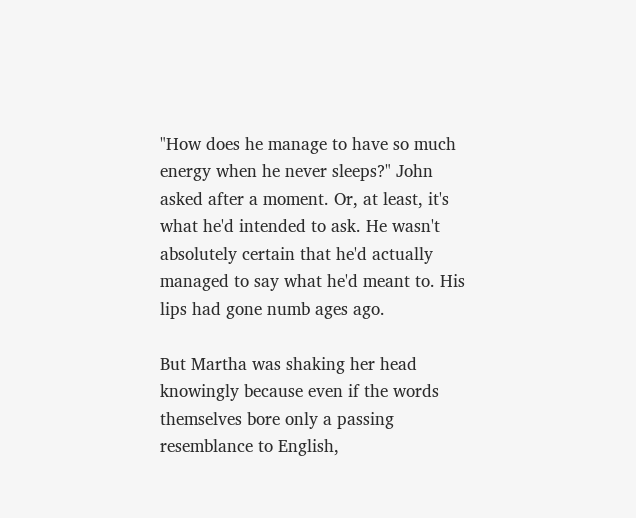"How does he manage to have so much energy when he never sleeps?" John asked after a moment. Or, at least, it's what he'd intended to ask. He wasn't absolutely certain that he'd actually managed to say what he'd meant to. His lips had gone numb ages ago.

But Martha was shaking her head knowingly because even if the words themselves bore only a passing resemblance to English,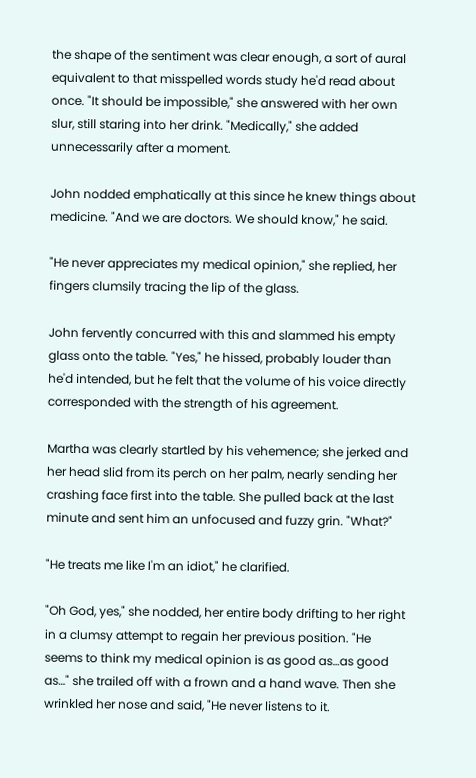the shape of the sentiment was clear enough, a sort of aural equivalent to that misspelled words study he'd read about once. "It should be impossible," she answered with her own slur, still staring into her drink. "Medically," she added unnecessarily after a moment.

John nodded emphatically at this since he knew things about medicine. "And we are doctors. We should know," he said.

"He never appreciates my medical opinion," she replied, her fingers clumsily tracing the lip of the glass.

John fervently concurred with this and slammed his empty glass onto the table. "Yes," he hissed, probably louder than he'd intended, but he felt that the volume of his voice directly corresponded with the strength of his agreement.

Martha was clearly startled by his vehemence; she jerked and her head slid from its perch on her palm, nearly sending her crashing face first into the table. She pulled back at the last minute and sent him an unfocused and fuzzy grin. "What?"

"He treats me like I'm an idiot," he clarified.

"Oh God, yes," she nodded, her entire body drifting to her right in a clumsy attempt to regain her previous position. "He seems to think my medical opinion is as good as…as good as…" she trailed off with a frown and a hand wave. Then she wrinkled her nose and said, "He never listens to it.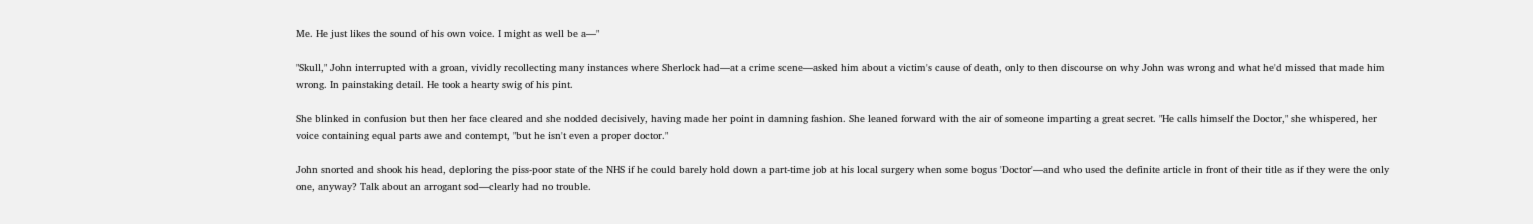Me. He just likes the sound of his own voice. I might as well be a—"

"Skull," John interrupted with a groan, vividly recollecting many instances where Sherlock had—at a crime scene—asked him about a victim's cause of death, only to then discourse on why John was wrong and what he'd missed that made him wrong. In painstaking detail. He took a hearty swig of his pint.

She blinked in confusion but then her face cleared and she nodded decisively, having made her point in damning fashion. She leaned forward with the air of someone imparting a great secret. "He calls himself the Doctor," she whispered, her voice containing equal parts awe and contempt, "but he isn't even a proper doctor."

John snorted and shook his head, deploring the piss-poor state of the NHS if he could barely hold down a part-time job at his local surgery when some bogus 'Doctor'—and who used the definite article in front of their title as if they were the only one, anyway? Talk about an arrogant sod—clearly had no trouble.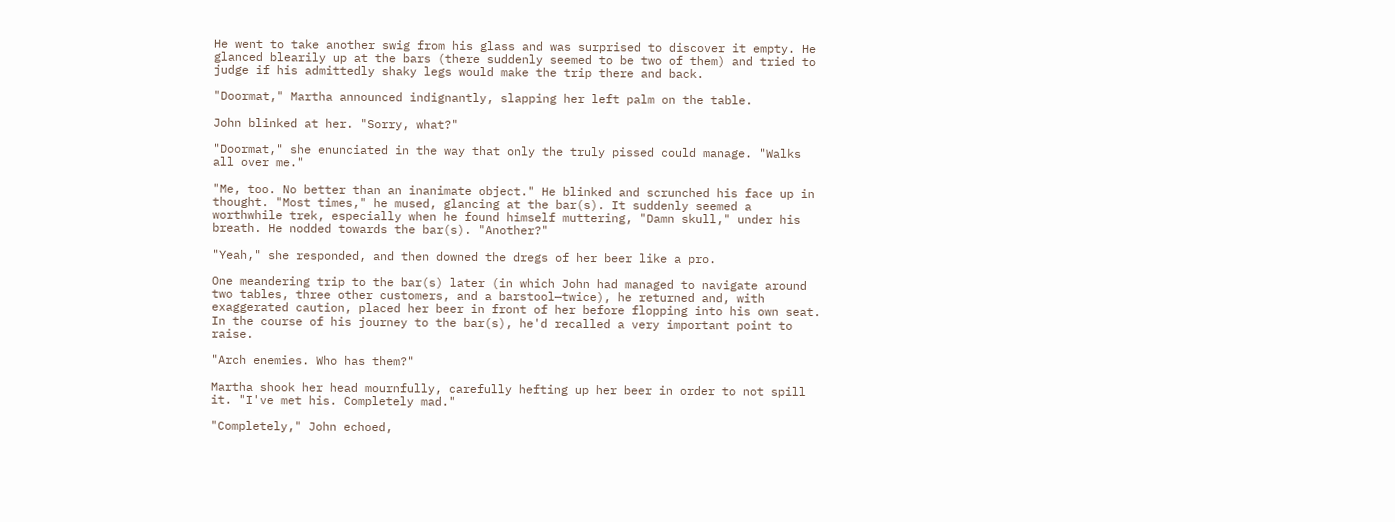He went to take another swig from his glass and was surprised to discover it empty. He glanced blearily up at the bars (there suddenly seemed to be two of them) and tried to judge if his admittedly shaky legs would make the trip there and back.

"Doormat," Martha announced indignantly, slapping her left palm on the table.

John blinked at her. "Sorry, what?"

"Doormat," she enunciated in the way that only the truly pissed could manage. "Walks all over me."

"Me, too. No better than an inanimate object." He blinked and scrunched his face up in thought. "Most times," he mused, glancing at the bar(s). It suddenly seemed a worthwhile trek, especially when he found himself muttering, "Damn skull," under his breath. He nodded towards the bar(s). "Another?"

"Yeah," she responded, and then downed the dregs of her beer like a pro.

One meandering trip to the bar(s) later (in which John had managed to navigate around two tables, three other customers, and a barstool—twice), he returned and, with exaggerated caution, placed her beer in front of her before flopping into his own seat. In the course of his journey to the bar(s), he'd recalled a very important point to raise.

"Arch enemies. Who has them?"

Martha shook her head mournfully, carefully hefting up her beer in order to not spill it. "I've met his. Completely mad."

"Completely," John echoed,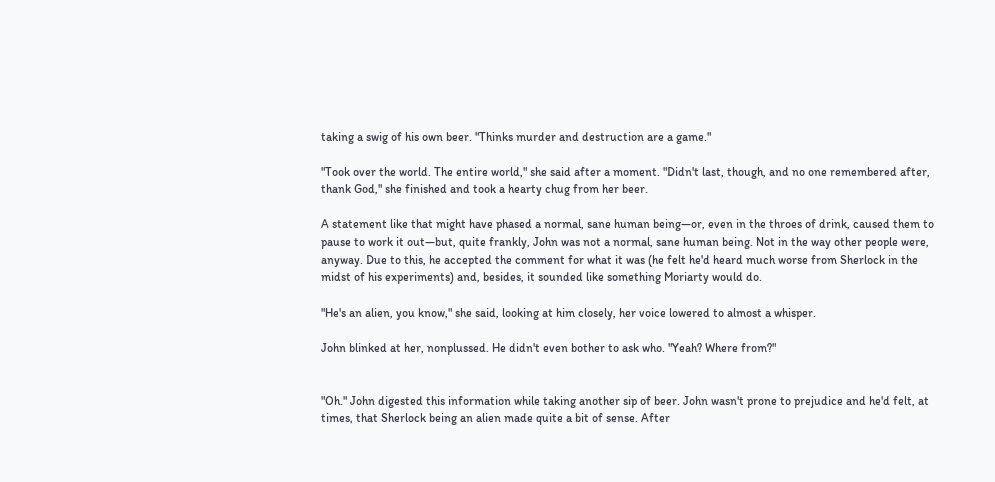taking a swig of his own beer. "Thinks murder and destruction are a game."

"Took over the world. The entire world," she said after a moment. "Didn't last, though, and no one remembered after, thank God," she finished and took a hearty chug from her beer.

A statement like that might have phased a normal, sane human being—or, even in the throes of drink, caused them to pause to work it out—but, quite frankly, John was not a normal, sane human being. Not in the way other people were, anyway. Due to this, he accepted the comment for what it was (he felt he'd heard much worse from Sherlock in the midst of his experiments) and, besides, it sounded like something Moriarty would do.

"He's an alien, you know," she said, looking at him closely, her voice lowered to almost a whisper.

John blinked at her, nonplussed. He didn't even bother to ask who. "Yeah? Where from?"


"Oh." John digested this information while taking another sip of beer. John wasn't prone to prejudice and he'd felt, at times, that Sherlock being an alien made quite a bit of sense. After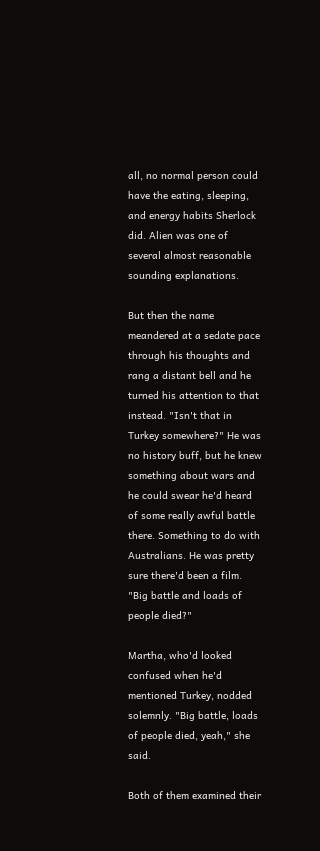all, no normal person could have the eating, sleeping, and energy habits Sherlock did. Alien was one of several almost reasonable sounding explanations.

But then the name meandered at a sedate pace through his thoughts and rang a distant bell and he turned his attention to that instead. "Isn't that in Turkey somewhere?" He was no history buff, but he knew something about wars and he could swear he'd heard of some really awful battle there. Something to do with Australians. He was pretty sure there'd been a film. "Big battle and loads of people died?"

Martha, who'd looked confused when he'd mentioned Turkey, nodded solemnly. "Big battle, loads of people died, yeah," she said.

Both of them examined their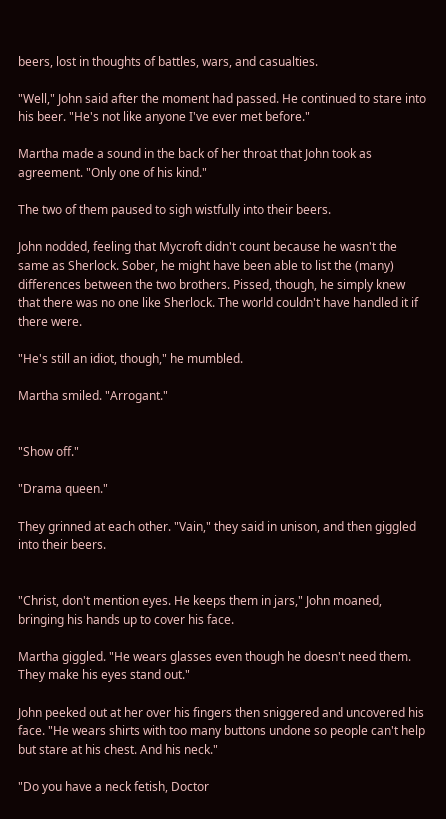beers, lost in thoughts of battles, wars, and casualties.

"Well," John said after the moment had passed. He continued to stare into his beer. "He's not like anyone I've ever met before."

Martha made a sound in the back of her throat that John took as agreement. "Only one of his kind."

The two of them paused to sigh wistfully into their beers.

John nodded, feeling that Mycroft didn't count because he wasn't the same as Sherlock. Sober, he might have been able to list the (many) differences between the two brothers. Pissed, though, he simply knew that there was no one like Sherlock. The world couldn't have handled it if there were.

"He's still an idiot, though," he mumbled.

Martha smiled. "Arrogant."


"Show off."

"Drama queen."

They grinned at each other. "Vain," they said in unison, and then giggled into their beers.


"Christ, don't mention eyes. He keeps them in jars," John moaned, bringing his hands up to cover his face.

Martha giggled. "He wears glasses even though he doesn't need them. They make his eyes stand out."

John peeked out at her over his fingers then sniggered and uncovered his face. "He wears shirts with too many buttons undone so people can't help but stare at his chest. And his neck."

"Do you have a neck fetish, Doctor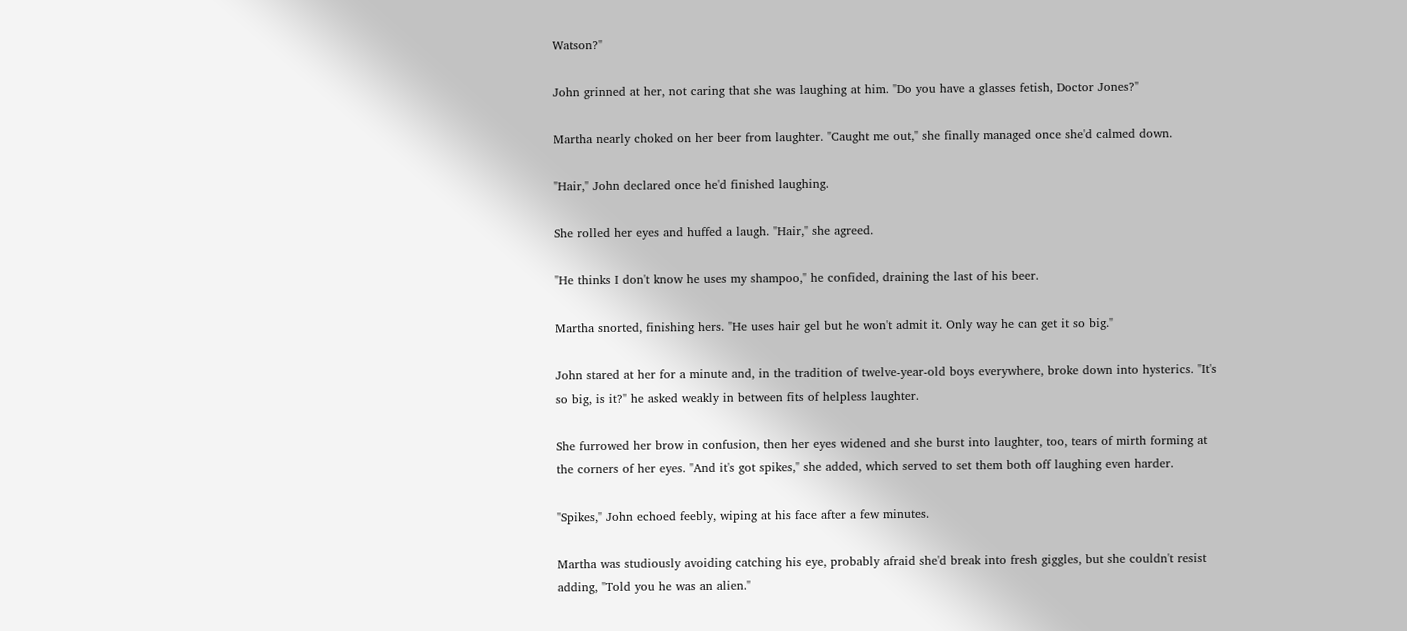Watson?"

John grinned at her, not caring that she was laughing at him. "Do you have a glasses fetish, Doctor Jones?"

Martha nearly choked on her beer from laughter. "Caught me out," she finally managed once she'd calmed down.

"Hair," John declared once he'd finished laughing.

She rolled her eyes and huffed a laugh. "Hair," she agreed.

"He thinks I don't know he uses my shampoo," he confided, draining the last of his beer.

Martha snorted, finishing hers. "He uses hair gel but he won't admit it. Only way he can get it so big."

John stared at her for a minute and, in the tradition of twelve-year-old boys everywhere, broke down into hysterics. "It's so big, is it?" he asked weakly in between fits of helpless laughter.

She furrowed her brow in confusion, then her eyes widened and she burst into laughter, too, tears of mirth forming at the corners of her eyes. "And it's got spikes," she added, which served to set them both off laughing even harder.

"Spikes," John echoed feebly, wiping at his face after a few minutes.

Martha was studiously avoiding catching his eye, probably afraid she'd break into fresh giggles, but she couldn't resist adding, "Told you he was an alien."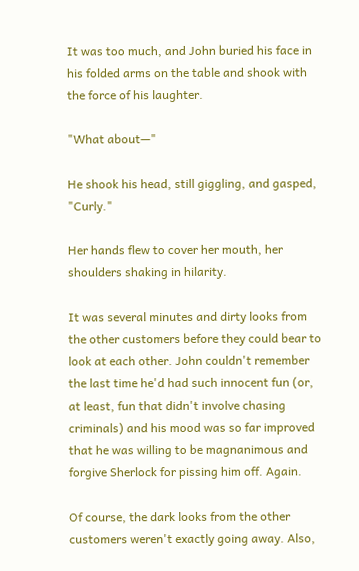It was too much, and John buried his face in his folded arms on the table and shook with the force of his laughter.

"What about—"

He shook his head, still giggling, and gasped, "Curly."

Her hands flew to cover her mouth, her shoulders shaking in hilarity.

It was several minutes and dirty looks from the other customers before they could bear to look at each other. John couldn't remember the last time he'd had such innocent fun (or, at least, fun that didn't involve chasing criminals) and his mood was so far improved that he was willing to be magnanimous and forgive Sherlock for pissing him off. Again.

Of course, the dark looks from the other customers weren't exactly going away. Also,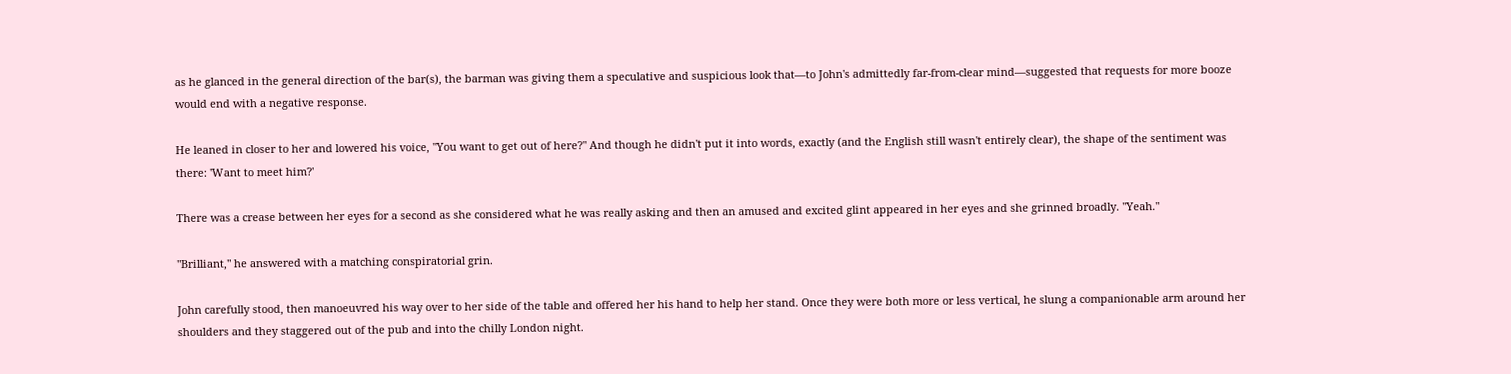as he glanced in the general direction of the bar(s), the barman was giving them a speculative and suspicious look that—to John's admittedly far-from-clear mind—suggested that requests for more booze would end with a negative response.

He leaned in closer to her and lowered his voice, "You want to get out of here?" And though he didn't put it into words, exactly (and the English still wasn't entirely clear), the shape of the sentiment was there: 'Want to meet him?'

There was a crease between her eyes for a second as she considered what he was really asking and then an amused and excited glint appeared in her eyes and she grinned broadly. "Yeah."

"Brilliant," he answered with a matching conspiratorial grin.

John carefully stood, then manoeuvred his way over to her side of the table and offered her his hand to help her stand. Once they were both more or less vertical, he slung a companionable arm around her shoulders and they staggered out of the pub and into the chilly London night.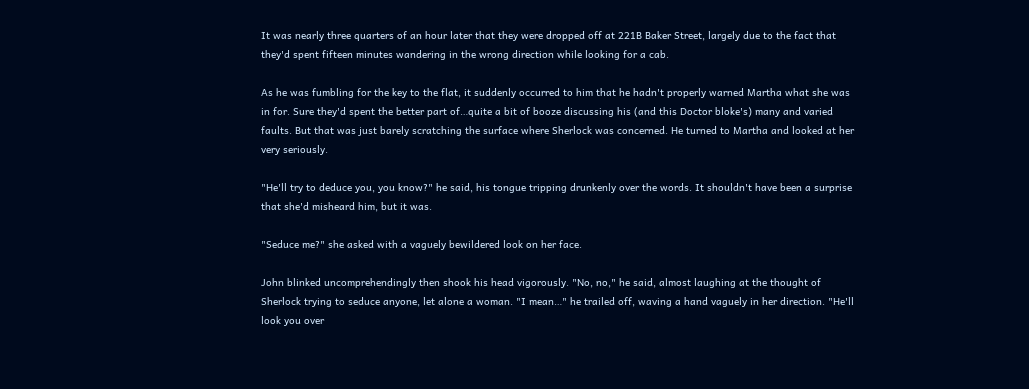It was nearly three quarters of an hour later that they were dropped off at 221B Baker Street, largely due to the fact that they'd spent fifteen minutes wandering in the wrong direction while looking for a cab.

As he was fumbling for the key to the flat, it suddenly occurred to him that he hadn't properly warned Martha what she was in for. Sure they'd spent the better part of…quite a bit of booze discussing his (and this Doctor bloke's) many and varied faults. But that was just barely scratching the surface where Sherlock was concerned. He turned to Martha and looked at her very seriously.

"He'll try to deduce you, you know?" he said, his tongue tripping drunkenly over the words. It shouldn't have been a surprise that she'd misheard him, but it was.

"Seduce me?" she asked with a vaguely bewildered look on her face.

John blinked uncomprehendingly then shook his head vigorously. "No, no," he said, almost laughing at the thought of Sherlock trying to seduce anyone, let alone a woman. "I mean…" he trailed off, waving a hand vaguely in her direction. "He'll look you over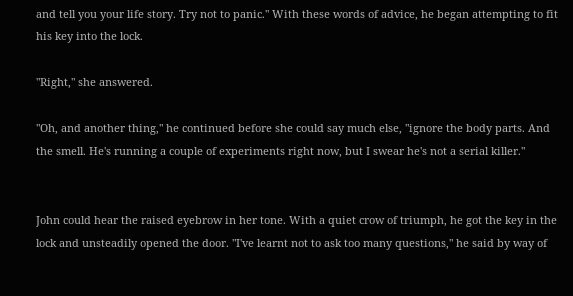and tell you your life story. Try not to panic." With these words of advice, he began attempting to fit his key into the lock.

"Right," she answered.

"Oh, and another thing," he continued before she could say much else, "ignore the body parts. And the smell. He's running a couple of experiments right now, but I swear he's not a serial killer."


John could hear the raised eyebrow in her tone. With a quiet crow of triumph, he got the key in the lock and unsteadily opened the door. "I've learnt not to ask too many questions," he said by way of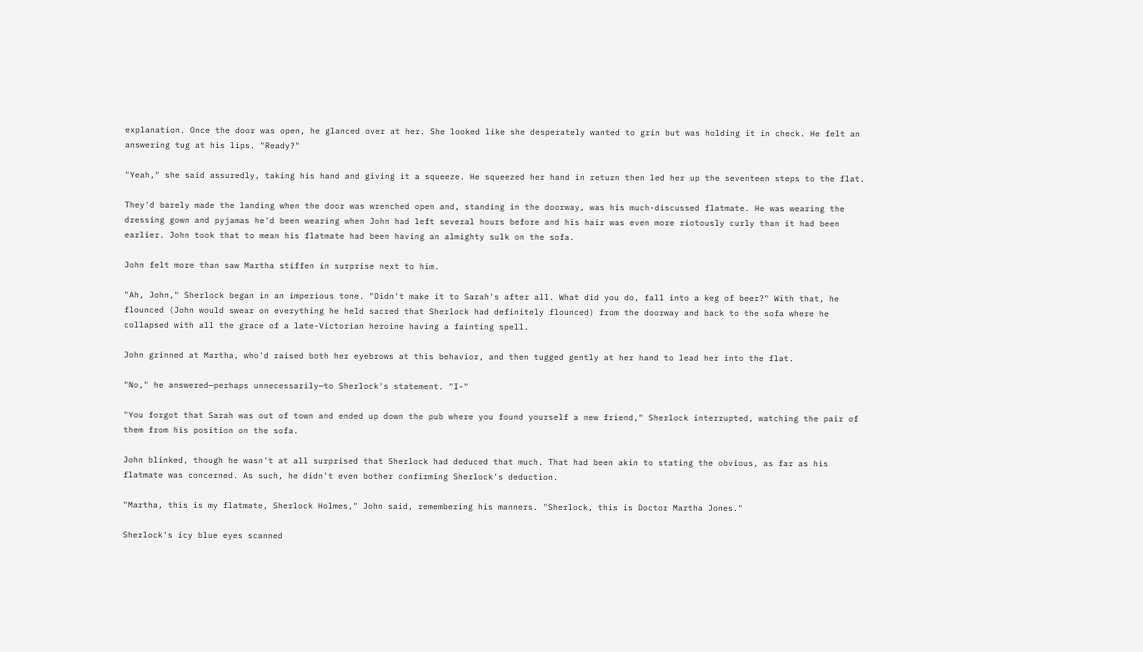explanation. Once the door was open, he glanced over at her. She looked like she desperately wanted to grin but was holding it in check. He felt an answering tug at his lips. "Ready?"

"Yeah," she said assuredly, taking his hand and giving it a squeeze. He squeezed her hand in return then led her up the seventeen steps to the flat.

They'd barely made the landing when the door was wrenched open and, standing in the doorway, was his much-discussed flatmate. He was wearing the dressing gown and pyjamas he'd been wearing when John had left several hours before and his hair was even more riotously curly than it had been earlier. John took that to mean his flatmate had been having an almighty sulk on the sofa.

John felt more than saw Martha stiffen in surprise next to him.

"Ah, John," Sherlock began in an imperious tone. "Didn't make it to Sarah's after all. What did you do, fall into a keg of beer?" With that, he flounced (John would swear on everything he held sacred that Sherlock had definitely flounced) from the doorway and back to the sofa where he collapsed with all the grace of a late-Victorian heroine having a fainting spell.

John grinned at Martha, who'd raised both her eyebrows at this behavior, and then tugged gently at her hand to lead her into the flat.

"No," he answered—perhaps unnecessarily—to Sherlock's statement. "I-"

"You forgot that Sarah was out of town and ended up down the pub where you found yourself a new friend," Sherlock interrupted, watching the pair of them from his position on the sofa.

John blinked, though he wasn't at all surprised that Sherlock had deduced that much. That had been akin to stating the obvious, as far as his flatmate was concerned. As such, he didn't even bother confirming Sherlock's deduction.

"Martha, this is my flatmate, Sherlock Holmes," John said, remembering his manners. "Sherlock, this is Doctor Martha Jones."

Sherlock's icy blue eyes scanned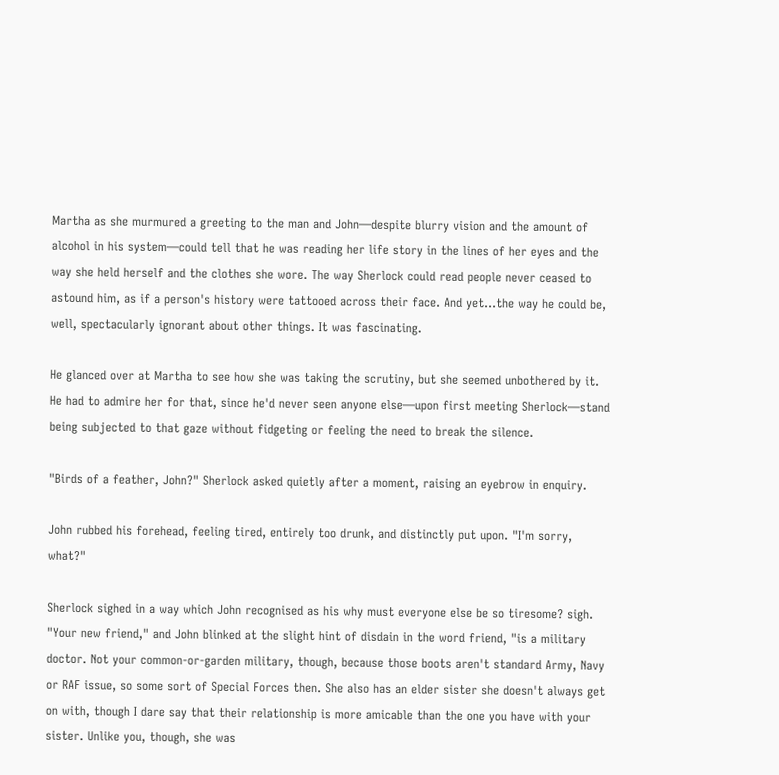Martha as she murmured a greeting to the man and John—despite blurry vision and the amount of alcohol in his system—could tell that he was reading her life story in the lines of her eyes and the way she held herself and the clothes she wore. The way Sherlock could read people never ceased to astound him, as if a person's history were tattooed across their face. And yet…the way he could be, well, spectacularly ignorant about other things. It was fascinating.

He glanced over at Martha to see how she was taking the scrutiny, but she seemed unbothered by it. He had to admire her for that, since he'd never seen anyone else—upon first meeting Sherlock—stand being subjected to that gaze without fidgeting or feeling the need to break the silence.

"Birds of a feather, John?" Sherlock asked quietly after a moment, raising an eyebrow in enquiry.

John rubbed his forehead, feeling tired, entirely too drunk, and distinctly put upon. "I'm sorry, what?"

Sherlock sighed in a way which John recognised as his why must everyone else be so tiresome? sigh. "Your new friend," and John blinked at the slight hint of disdain in the word friend, "is a military doctor. Not your common-or-garden military, though, because those boots aren't standard Army, Navy or RAF issue, so some sort of Special Forces then. She also has an elder sister she doesn't always get on with, though I dare say that their relationship is more amicable than the one you have with your sister. Unlike you, though, she was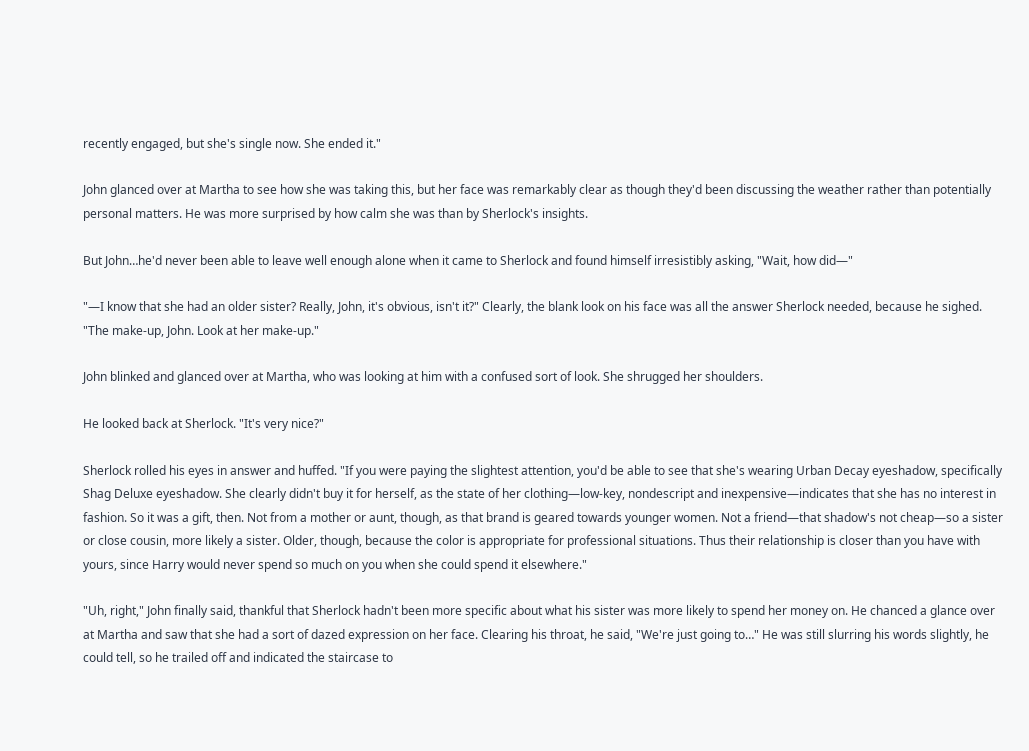recently engaged, but she's single now. She ended it."

John glanced over at Martha to see how she was taking this, but her face was remarkably clear as though they'd been discussing the weather rather than potentially personal matters. He was more surprised by how calm she was than by Sherlock's insights.

But John…he'd never been able to leave well enough alone when it came to Sherlock and found himself irresistibly asking, "Wait, how did—"

"—I know that she had an older sister? Really, John, it's obvious, isn't it?" Clearly, the blank look on his face was all the answer Sherlock needed, because he sighed. "The make-up, John. Look at her make-up."

John blinked and glanced over at Martha, who was looking at him with a confused sort of look. She shrugged her shoulders.

He looked back at Sherlock. "It's very nice?"

Sherlock rolled his eyes in answer and huffed. "If you were paying the slightest attention, you'd be able to see that she's wearing Urban Decay eyeshadow, specifically Shag Deluxe eyeshadow. She clearly didn't buy it for herself, as the state of her clothing—low-key, nondescript and inexpensive—indicates that she has no interest in fashion. So it was a gift, then. Not from a mother or aunt, though, as that brand is geared towards younger women. Not a friend—that shadow's not cheap—so a sister or close cousin, more likely a sister. Older, though, because the color is appropriate for professional situations. Thus their relationship is closer than you have with yours, since Harry would never spend so much on you when she could spend it elsewhere."

"Uh, right," John finally said, thankful that Sherlock hadn't been more specific about what his sister was more likely to spend her money on. He chanced a glance over at Martha and saw that she had a sort of dazed expression on her face. Clearing his throat, he said, "We're just going to…" He was still slurring his words slightly, he could tell, so he trailed off and indicated the staircase to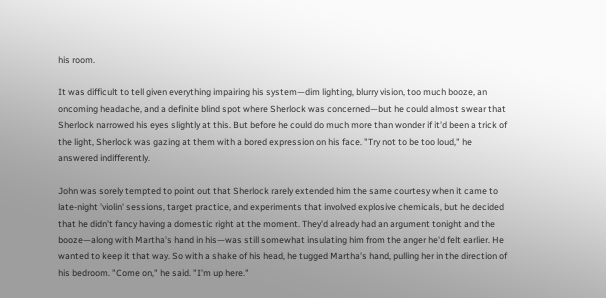his room.

It was difficult to tell given everything impairing his system—dim lighting, blurry vision, too much booze, an oncoming headache, and a definite blind spot where Sherlock was concerned—but he could almost swear that Sherlock narrowed his eyes slightly at this. But before he could do much more than wonder if it'd been a trick of the light, Sherlock was gazing at them with a bored expression on his face. "Try not to be too loud," he answered indifferently.

John was sorely tempted to point out that Sherlock rarely extended him the same courtesy when it came to late-night 'violin' sessions, target practice, and experiments that involved explosive chemicals, but he decided that he didn't fancy having a domestic right at the moment. They'd already had an argument tonight and the booze—along with Martha's hand in his—was still somewhat insulating him from the anger he'd felt earlier. He wanted to keep it that way. So with a shake of his head, he tugged Martha's hand, pulling her in the direction of his bedroom. "Come on," he said. "I'm up here."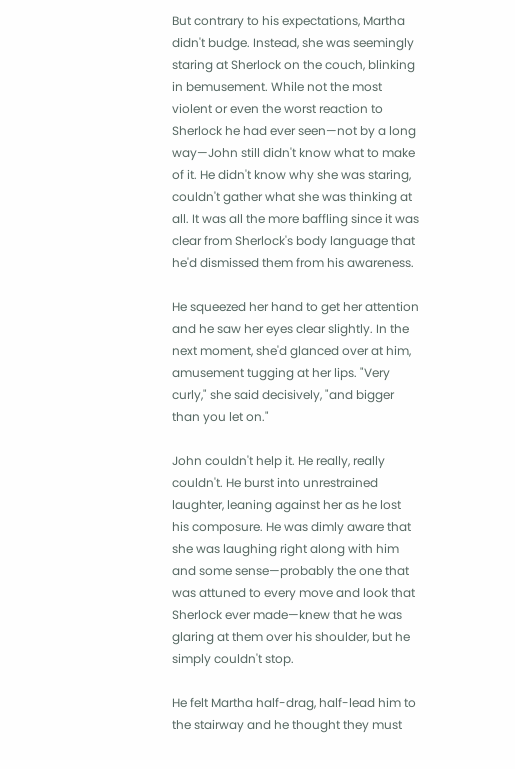But contrary to his expectations, Martha didn't budge. Instead, she was seemingly staring at Sherlock on the couch, blinking in bemusement. While not the most violent or even the worst reaction to Sherlock he had ever seen—not by a long way—John still didn't know what to make of it. He didn't know why she was staring, couldn't gather what she was thinking at all. It was all the more baffling since it was clear from Sherlock's body language that he'd dismissed them from his awareness.

He squeezed her hand to get her attention and he saw her eyes clear slightly. In the next moment, she'd glanced over at him, amusement tugging at her lips. "Very curly," she said decisively, "and bigger than you let on."

John couldn't help it. He really, really couldn't. He burst into unrestrained laughter, leaning against her as he lost his composure. He was dimly aware that she was laughing right along with him and some sense—probably the one that was attuned to every move and look that Sherlock ever made—knew that he was glaring at them over his shoulder, but he simply couldn't stop.

He felt Martha half-drag, half-lead him to the stairway and he thought they must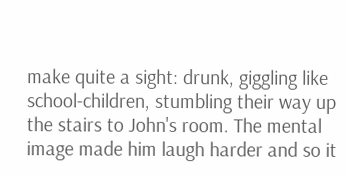make quite a sight: drunk, giggling like school-children, stumbling their way up the stairs to John's room. The mental image made him laugh harder and so it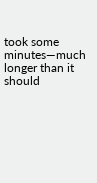took some minutes—much longer than it should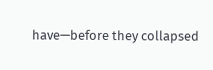have—before they collapsed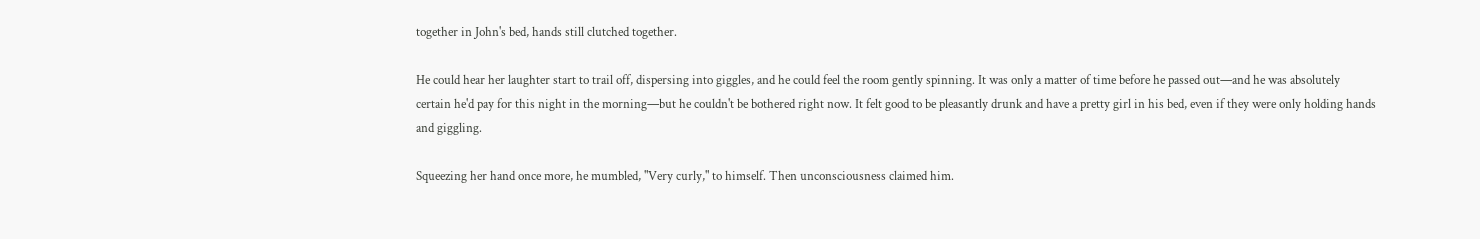together in John's bed, hands still clutched together.

He could hear her laughter start to trail off, dispersing into giggles, and he could feel the room gently spinning. It was only a matter of time before he passed out—and he was absolutely certain he'd pay for this night in the morning—but he couldn't be bothered right now. It felt good to be pleasantly drunk and have a pretty girl in his bed, even if they were only holding hands and giggling.

Squeezing her hand once more, he mumbled, "Very curly," to himself. Then unconsciousness claimed him.